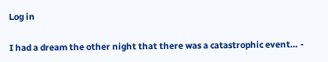Log in

I had a dream the other night that there was a catastrophic event… -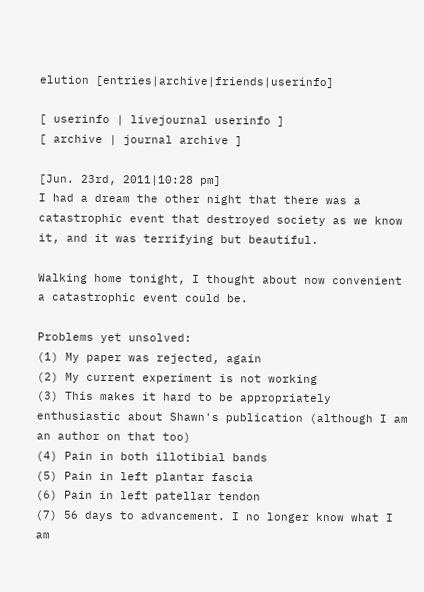elution [entries|archive|friends|userinfo]

[ userinfo | livejournal userinfo ]
[ archive | journal archive ]

[Jun. 23rd, 2011|10:28 pm]
I had a dream the other night that there was a catastrophic event that destroyed society as we know it, and it was terrifying but beautiful.

Walking home tonight, I thought about now convenient a catastrophic event could be.

Problems yet unsolved:
(1) My paper was rejected, again
(2) My current experiment is not working
(3) This makes it hard to be appropriately enthusiastic about Shawn's publication (although I am an author on that too)
(4) Pain in both illotibial bands
(5) Pain in left plantar fascia
(6) Pain in left patellar tendon
(7) 56 days to advancement. I no longer know what I am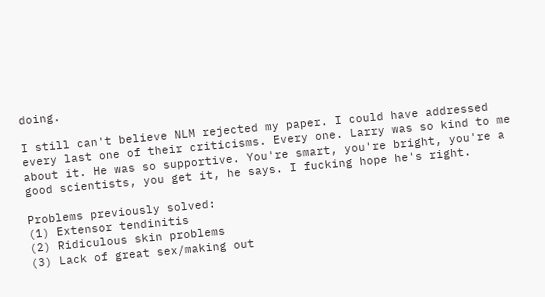doing.

I still can't believe NLM rejected my paper. I could have addressed every last one of their criticisms. Every one. Larry was so kind to me about it. He was so supportive. You're smart, you're bright, you're a good scientists, you get it, he says. I fucking hope he's right.

Problems previously solved:
(1) Extensor tendinitis
(2) Ridiculous skin problems
(3) Lack of great sex/making out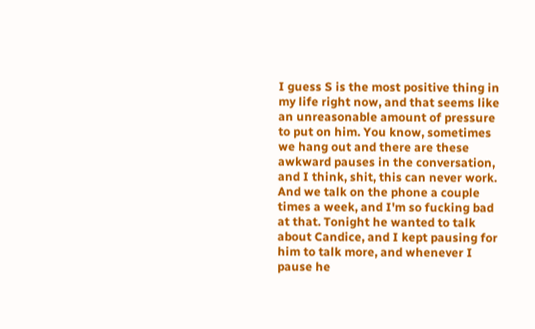I guess S is the most positive thing in my life right now, and that seems like an unreasonable amount of pressure to put on him. You know, sometimes we hang out and there are these awkward pauses in the conversation, and I think, shit, this can never work. And we talk on the phone a couple times a week, and I'm so fucking bad at that. Tonight he wanted to talk about Candice, and I kept pausing for him to talk more, and whenever I pause he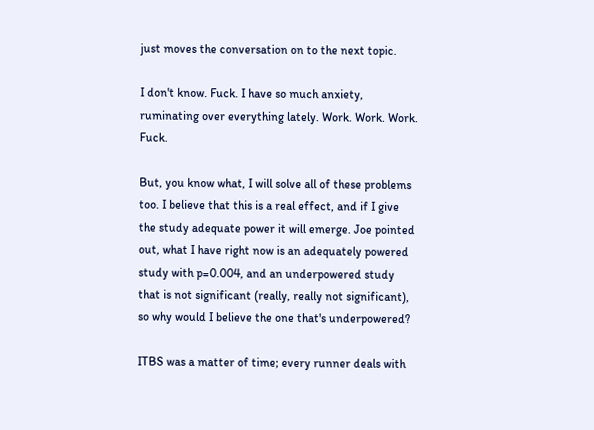just moves the conversation on to the next topic.

I don't know. Fuck. I have so much anxiety, ruminating over everything lately. Work. Work. Work. Fuck.

But, you know what, I will solve all of these problems too. I believe that this is a real effect, and if I give the study adequate power it will emerge. Joe pointed out, what I have right now is an adequately powered study with p=0.004, and an underpowered study that is not significant (really, really not significant), so why would I believe the one that's underpowered?

ITBS was a matter of time; every runner deals with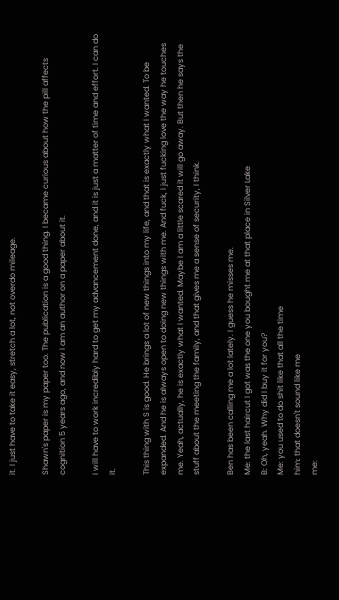it. I just have to take it easy, stretch a lot, not overdo mileage.

Shawn's paper is my paper too. The publication is a good thing. I became curious about how the pill affects cognition 5 years ago, and now I am an author on a paper about it.

I will have to work incredibly hard to get my advancement done, and it is just a matter of time and effort. I can do it.

This thing with S is good. He brings a lot of new things into my life, and that is exactly what I wanted. To be expanded. And he is always open to doing new things with me. And fuck, I just fucking love the way he touches me. Yeah, actually, he is exactly what I wanted. Maybe I am a little scared it will go away. But then he says the stuff about the meeting the family, and that gives me a sense of security, I think.

Ben has been calling me a lot lately. I guess he misses me.
Me: the last haircut I got was the one you bought me at that place in Silver Lake
B: Oh, yeah. Why did I buy it for you?
Me: you used to do shit like that all the time
him: that doesn't sound like me
me: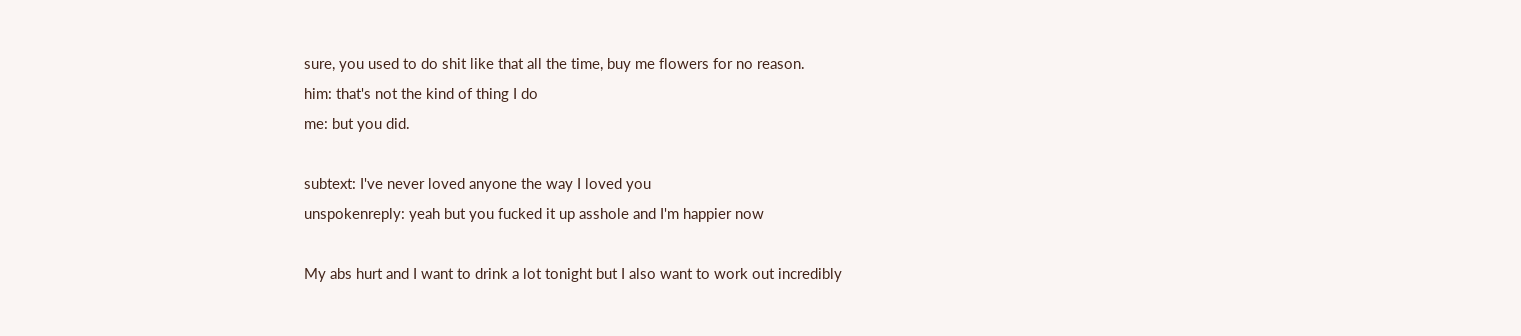sure, you used to do shit like that all the time, buy me flowers for no reason.
him: that's not the kind of thing I do
me: but you did.

subtext: I've never loved anyone the way I loved you
unspokenreply: yeah but you fucked it up asshole and I'm happier now

My abs hurt and I want to drink a lot tonight but I also want to work out incredibly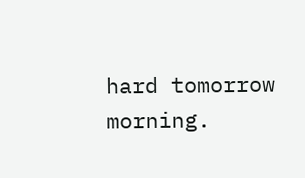hard tomorrow morning.